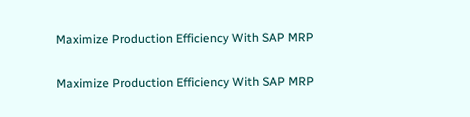Maximize Production Efficiency With SAP MRP

Maximize Production Efficiency With SAP MRP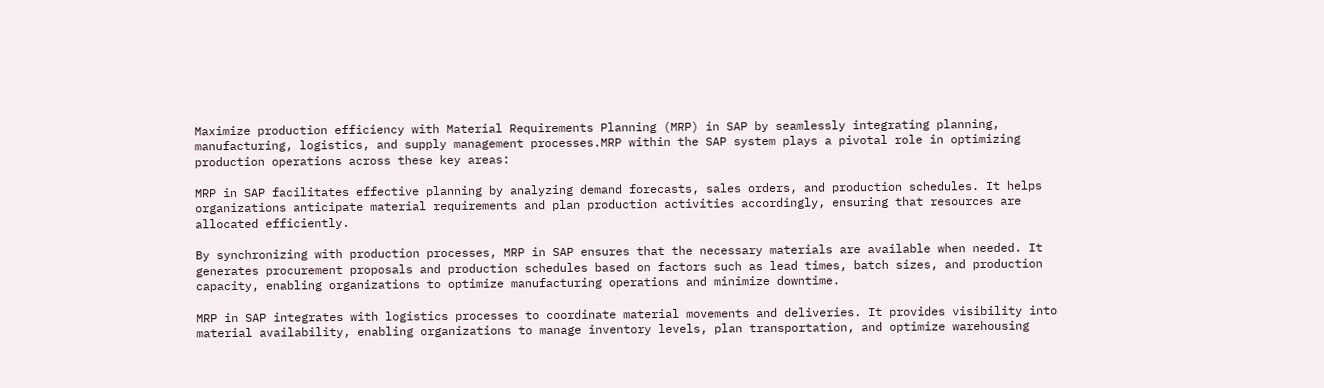Maximize production efficiency with Material Requirements Planning (MRP) in SAP by seamlessly integrating planning, manufacturing, logistics, and supply management processes.MRP within the SAP system plays a pivotal role in optimizing production operations across these key areas:

MRP in SAP facilitates effective planning by analyzing demand forecasts, sales orders, and production schedules. It helps organizations anticipate material requirements and plan production activities accordingly, ensuring that resources are allocated efficiently.

By synchronizing with production processes, MRP in SAP ensures that the necessary materials are available when needed. It generates procurement proposals and production schedules based on factors such as lead times, batch sizes, and production capacity, enabling organizations to optimize manufacturing operations and minimize downtime.

MRP in SAP integrates with logistics processes to coordinate material movements and deliveries. It provides visibility into material availability, enabling organizations to manage inventory levels, plan transportation, and optimize warehousing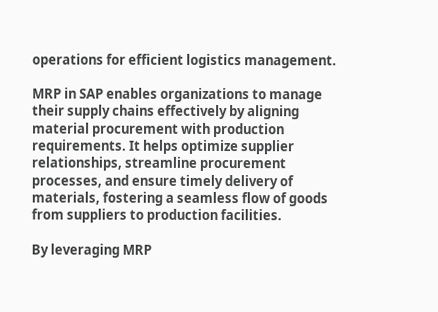operations for efficient logistics management.

MRP in SAP enables organizations to manage their supply chains effectively by aligning material procurement with production requirements. It helps optimize supplier relationships, streamline procurement processes, and ensure timely delivery of materials, fostering a seamless flow of goods from suppliers to production facilities.

By leveraging MRP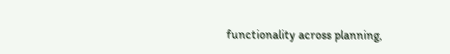functionality across planning,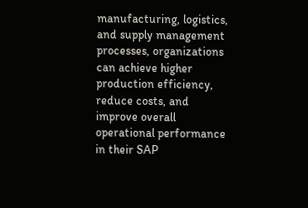manufacturing, logistics, and supply management processes, organizations can achieve higher production efficiency, reduce costs, and improve overall operational performance in their SAP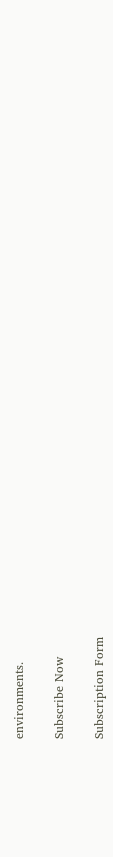environments.

Subscribe Now

Subscription Form